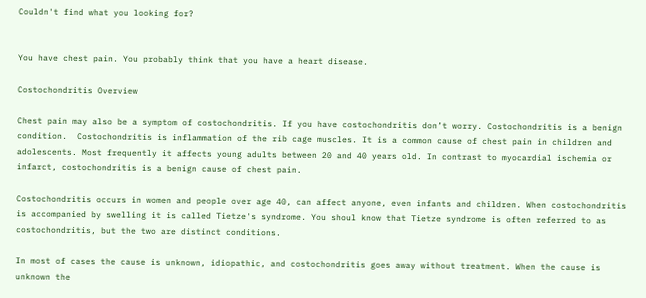Couldn't find what you looking for?


You have chest pain. You probably think that you have a heart disease.

Costochondritis Overview

Chest pain may also be a symptom of costochondritis. If you have costochondritis don’t worry. Costochondritis is a benign condition.  Costochondritis is inflammation of the rib cage muscles. It is a common cause of chest pain in children and adolescents. Most frequently it affects young adults between 20 and 40 years old. In contrast to myocardial ischemia or infarct, costochondritis is a benign cause of chest pain.

Costochondritis occurs in women and people over age 40, can affect anyone, even infants and children. When costochondritis is accompanied by swelling it is called Tietze's syndrome. You shoul know that Tietze syndrome is often referred to as costochondritis, but the two are distinct conditions.

In most of cases the cause is unknown, idiopathic, and costochondritis goes away without treatment. When the cause is unknown the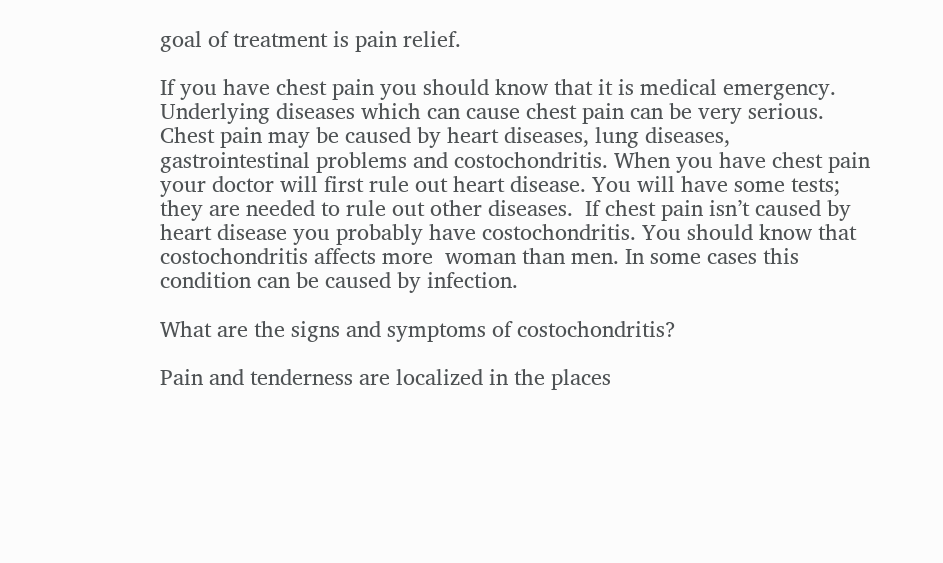goal of treatment is pain relief.

If you have chest pain you should know that it is medical emergency.  Underlying diseases which can cause chest pain can be very serious.  Chest pain may be caused by heart diseases, lung diseases, gastrointestinal problems and costochondritis. When you have chest pain your doctor will first rule out heart disease. You will have some tests; they are needed to rule out other diseases.  If chest pain isn’t caused by heart disease you probably have costochondritis. You should know that costochondritis affects more  woman than men. In some cases this condition can be caused by infection.

What are the signs and symptoms of costochondritis?

Pain and tenderness are localized in the places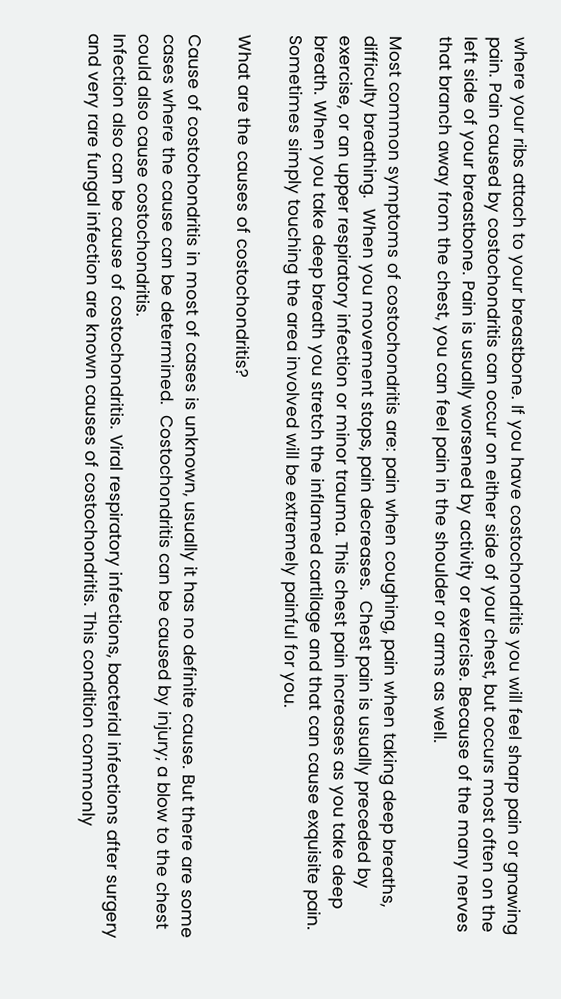where your ribs attach to your breastbone. If you have costochondritis you will feel sharp pain or gnawing pain. Pain caused by costochondritis can occur on either side of your chest, but occurs most often on the left side of your breastbone. Pain is usually worsened by activity or exercise. Because of the many nerves that branch away from the chest, you can feel pain in the shoulder or arms as well.

Most common symptoms of costochondritis are: pain when coughing, pain when taking deep breaths, difficulty breathing.  When you movement stops, pain decreases.  Chest pain is usually preceded by exercise, or an upper respiratory infection or minor trauma. This chest pain increases as you take deep breath. When you take deep breath you stretch the inflamed cartilage and that can cause exquisite pain. Sometimes simply touching the area involved will be extremely painful for you.

What are the causes of costochondritis?

Cause of costochondritis in most of cases is unknown, usually it has no definite cause. But there are some cases where the cause can be determined.  Costochondritis can be caused by injury; a blow to the chest could also cause costochondritis.
Infection also can be cause of costochondritis. Viral respiratory infections, bacterial infections after surgery and very rare fungal infection are known causes of costochondritis. This condition commonly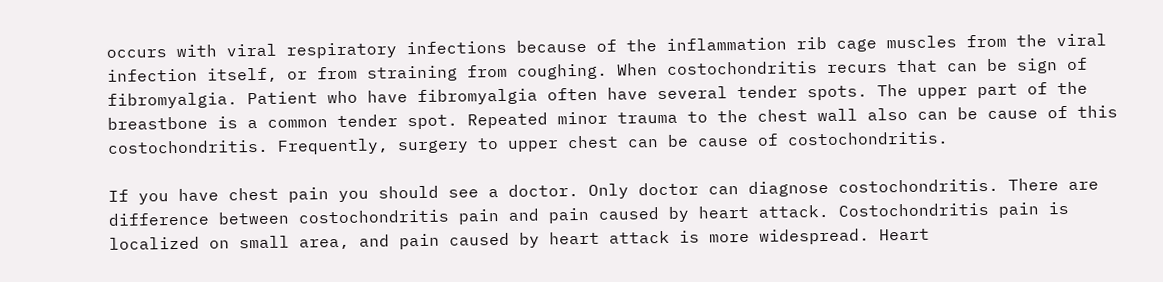occurs with viral respiratory infections because of the inflammation rib cage muscles from the viral infection itself, or from straining from coughing. When costochondritis recurs that can be sign of fibromyalgia. Patient who have fibromyalgia often have several tender spots. The upper part of the breastbone is a common tender spot. Repeated minor trauma to the chest wall also can be cause of this costochondritis. Frequently, surgery to upper chest can be cause of costochondritis.

If you have chest pain you should see a doctor. Only doctor can diagnose costochondritis. There are difference between costochondritis pain and pain caused by heart attack. Costochondritis pain is localized on small area, and pain caused by heart attack is more widespread. Heart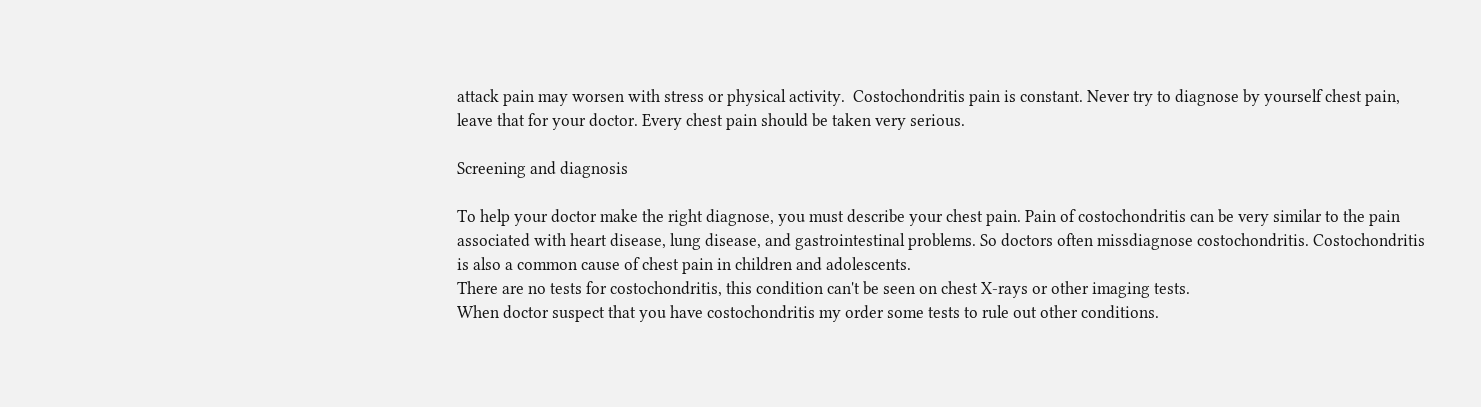attack pain may worsen with stress or physical activity.  Costochondritis pain is constant. Never try to diagnose by yourself chest pain, leave that for your doctor. Every chest pain should be taken very serious.

Screening and diagnosis

To help your doctor make the right diagnose, you must describe your chest pain. Pain of costochondritis can be very similar to the pain associated with heart disease, lung disease, and gastrointestinal problems. So doctors often missdiagnose costochondritis. Costochondritis is also a common cause of chest pain in children and adolescents.
There are no tests for costochondritis, this condition can't be seen on chest X-rays or other imaging tests.
When doctor suspect that you have costochondritis my order some tests to rule out other conditions.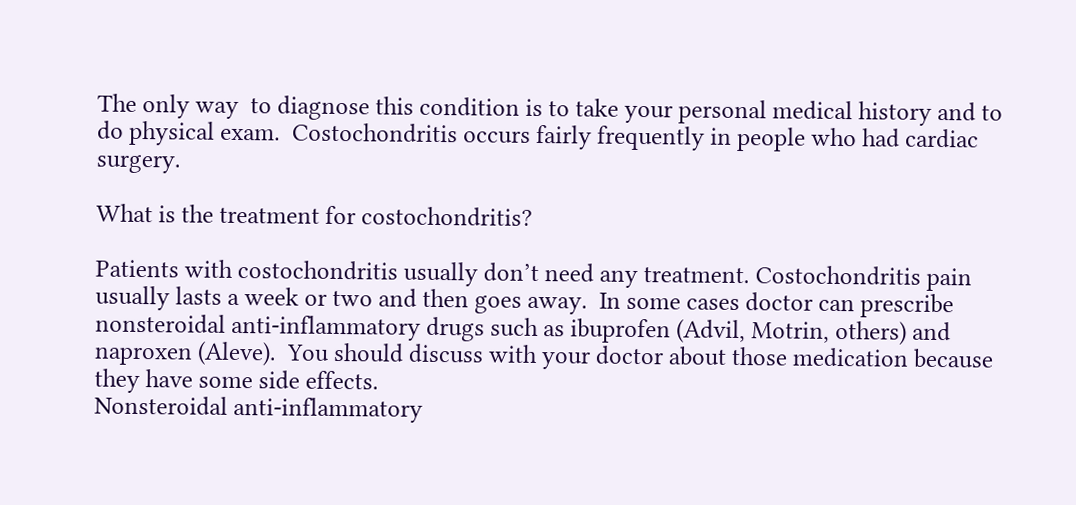The only way  to diagnose this condition is to take your personal medical history and to do physical exam.  Costochondritis occurs fairly frequently in people who had cardiac surgery.

What is the treatment for costochondritis?

Patients with costochondritis usually don’t need any treatment. Costochondritis pain usually lasts a week or two and then goes away.  In some cases doctor can prescribe nonsteroidal anti-inflammatory drugs such as ibuprofen (Advil, Motrin, others) and naproxen (Aleve).  You should discuss with your doctor about those medication because they have some side effects.
Nonsteroidal anti-inflammatory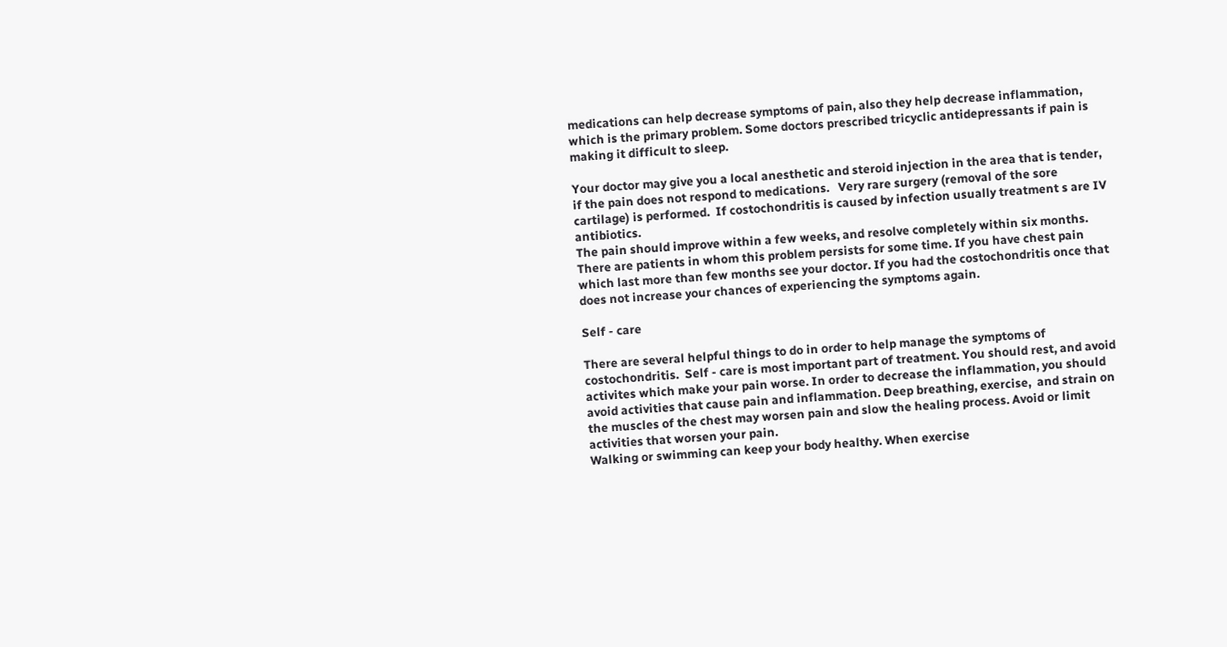medications can help decrease symptoms of pain, also they help decrease inflammation, which is the primary problem. Some doctors prescribed tricyclic antidepressants if pain is making it difficult to sleep.

Your doctor may give you a local anesthetic and steroid injection in the area that is tender, if the pain does not respond to medications.   Very rare surgery (removal of the sore cartilage) is performed.  If costochondritis is caused by infection usually treatment s are IV antibiotics.
The pain should improve within a few weeks, and resolve completely within six months.  There are patients in whom this problem persists for some time. If you have chest pain which last more than few months see your doctor. If you had the costochondritis once that does not increase your chances of experiencing the symptoms again.

Self - care

There are several helpful things to do in order to help manage the symptoms of costochondritis.  Self - care is most important part of treatment. You should rest, and avoid activites which make your pain worse. In order to decrease the inflammation, you should avoid activities that cause pain and inflammation. Deep breathing, exercise,  and strain on the muscles of the chest may worsen pain and slow the healing process. Avoid or limit activities that worsen your pain.
Walking or swimming can keep your body healthy. When exercise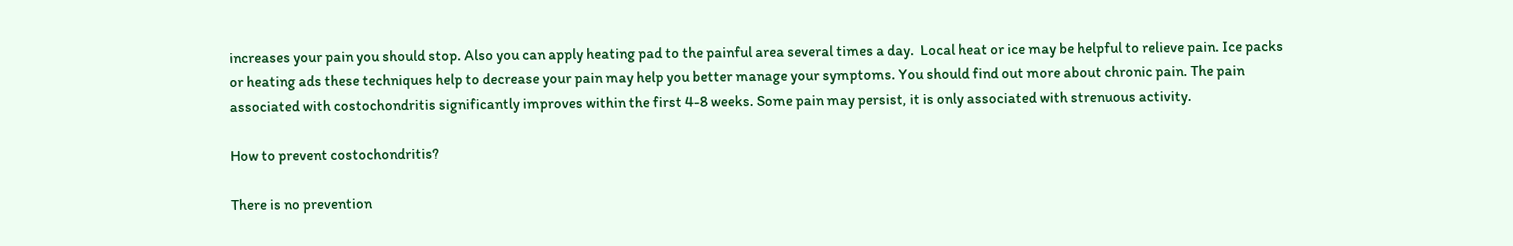increases your pain you should stop. Also you can apply heating pad to the painful area several times a day.  Local heat or ice may be helpful to relieve pain. Ice packs or heating ads these techniques help to decrease your pain may help you better manage your symptoms. You should find out more about chronic pain. The pain associated with costochondritis significantly improves within the first 4-8 weeks. Some pain may persist, it is only associated with strenuous activity.

How to prevent costochondritis?

There is no prevention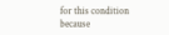for this condition because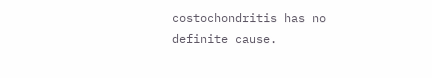costochondritis has no definite cause.